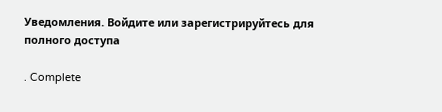Уведомления. Войдите или зарегистрируйтесь для полного доступа

. Complete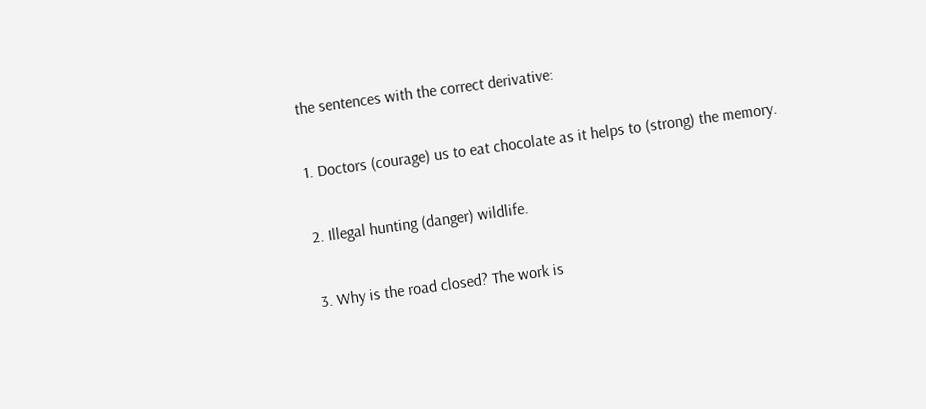the sentences with the correct derivative:

1. Doctors (courage) us to eat chocolate as it helps to (strong) the memory.

2. Illegal hunting (danger) wildlife.

3. Why is the road closed? The work is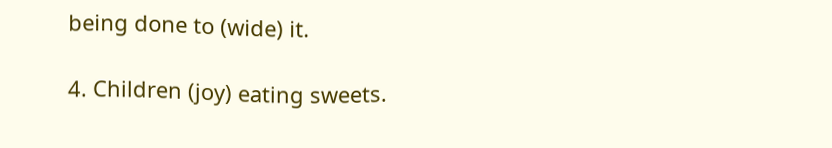being done to (wide) it.

4. Children (joy) eating sweets.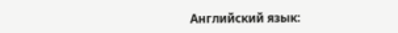Английский язык: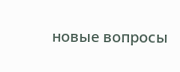новые вопросы